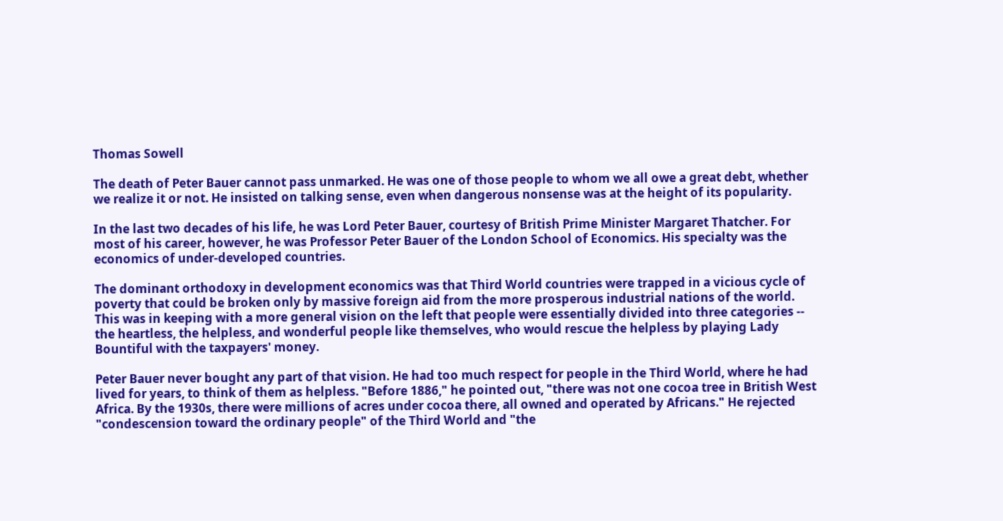Thomas Sowell

The death of Peter Bauer cannot pass unmarked. He was one of those people to whom we all owe a great debt, whether we realize it or not. He insisted on talking sense, even when dangerous nonsense was at the height of its popularity.

In the last two decades of his life, he was Lord Peter Bauer, courtesy of British Prime Minister Margaret Thatcher. For most of his career, however, he was Professor Peter Bauer of the London School of Economics. His specialty was the economics of under-developed countries.

The dominant orthodoxy in development economics was that Third World countries were trapped in a vicious cycle of poverty that could be broken only by massive foreign aid from the more prosperous industrial nations of the world. This was in keeping with a more general vision on the left that people were essentially divided into three categories -- the heartless, the helpless, and wonderful people like themselves, who would rescue the helpless by playing Lady Bountiful with the taxpayers' money.

Peter Bauer never bought any part of that vision. He had too much respect for people in the Third World, where he had lived for years, to think of them as helpless. "Before 1886," he pointed out, "there was not one cocoa tree in British West Africa. By the 1930s, there were millions of acres under cocoa there, all owned and operated by Africans." He rejected "condescension toward the ordinary people" of the Third World and "the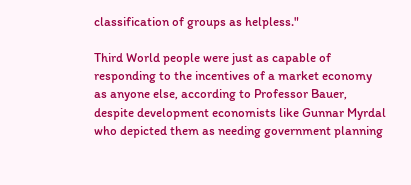classification of groups as helpless."

Third World people were just as capable of responding to the incentives of a market economy as anyone else, according to Professor Bauer, despite development economists like Gunnar Myrdal who depicted them as needing government planning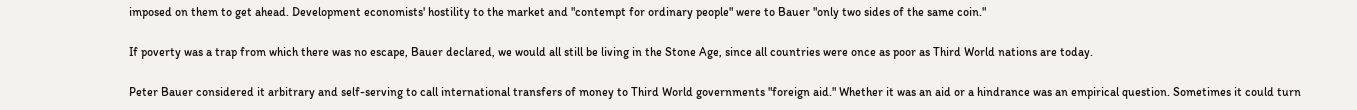imposed on them to get ahead. Development economists' hostility to the market and "contempt for ordinary people" were to Bauer "only two sides of the same coin."

If poverty was a trap from which there was no escape, Bauer declared, we would all still be living in the Stone Age, since all countries were once as poor as Third World nations are today.

Peter Bauer considered it arbitrary and self-serving to call international transfers of money to Third World governments "foreign aid." Whether it was an aid or a hindrance was an empirical question. Sometimes it could turn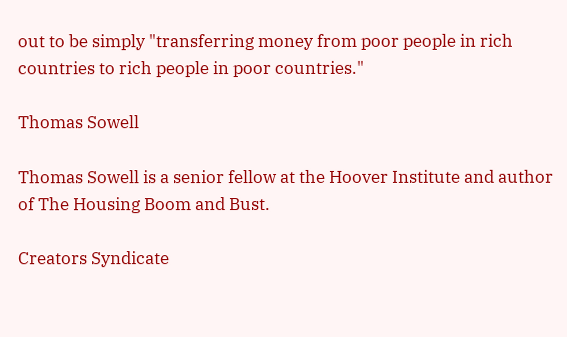out to be simply "transferring money from poor people in rich countries to rich people in poor countries."

Thomas Sowell

Thomas Sowell is a senior fellow at the Hoover Institute and author of The Housing Boom and Bust.

Creators Syndicate